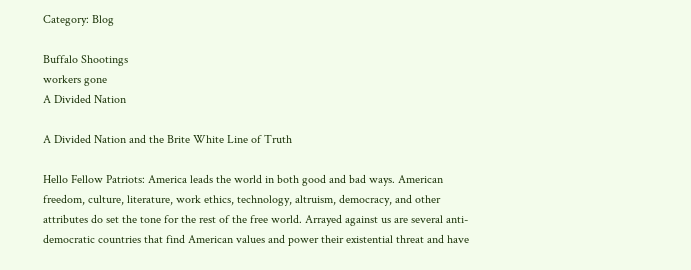Category: Blog

Buffalo Shootings
workers gone
A Divided Nation

A Divided Nation and the Brite White Line of Truth

Hello Fellow Patriots: America leads the world in both good and bad ways. American freedom, culture, literature, work ethics, technology, altruism, democracy, and other attributes do set the tone for the rest of the free world. Arrayed against us are several anti-democratic countries that find American values and power their existential threat and have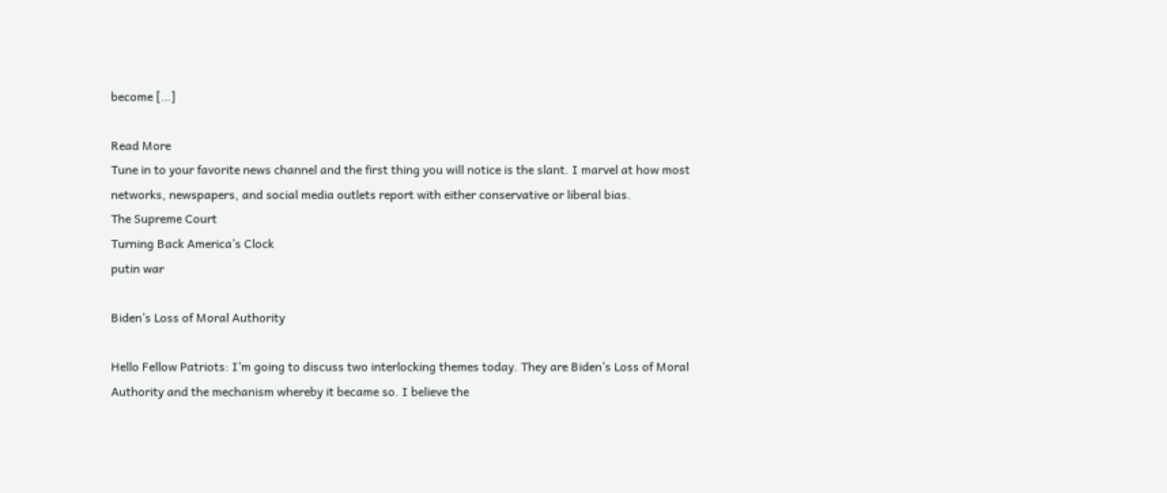become […]

Read More
Tune in to your favorite news channel and the first thing you will notice is the slant. I marvel at how most networks, newspapers, and social media outlets report with either conservative or liberal bias.
The Supreme Court
Turning Back America’s Clock
putin war

Biden’s Loss of Moral Authority

Hello Fellow Patriots: I’m going to discuss two interlocking themes today. They are Biden’s Loss of Moral Authority and the mechanism whereby it became so. I believe the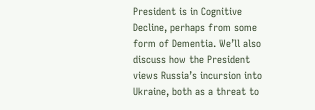President is in Cognitive Decline, perhaps from some form of Dementia. We’ll also discuss how the President views Russia’s incursion into Ukraine, both as a threat to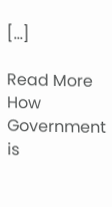[…]

Read More
How Government is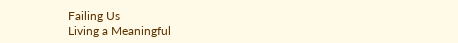Failing Us
Living a Meaningful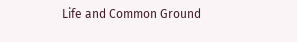Life and Common Ground